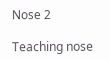Nose 2

Teaching nose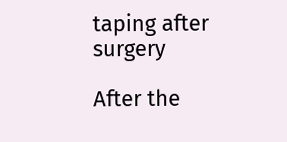taping after surgery

After the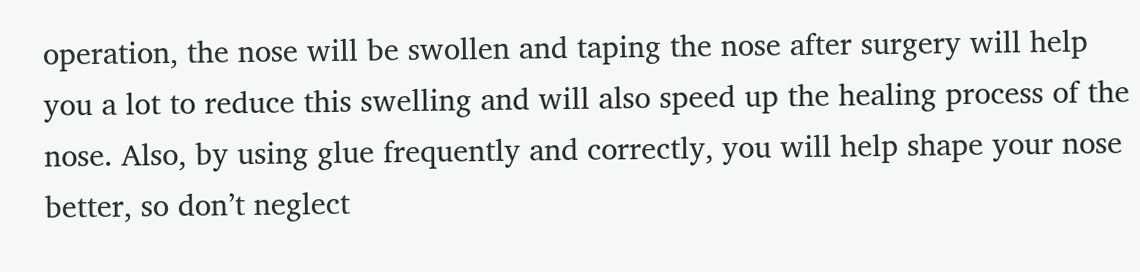operation, the nose will be swollen and taping the nose after surgery will help you a lot to reduce this swelling and will also speed up the healing process of the nose. Also, by using glue frequently and correctly, you will help shape your nose better, so don’t neglect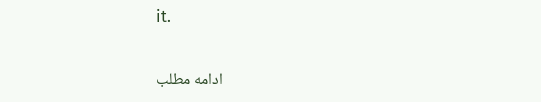it.

ادامه مطلب